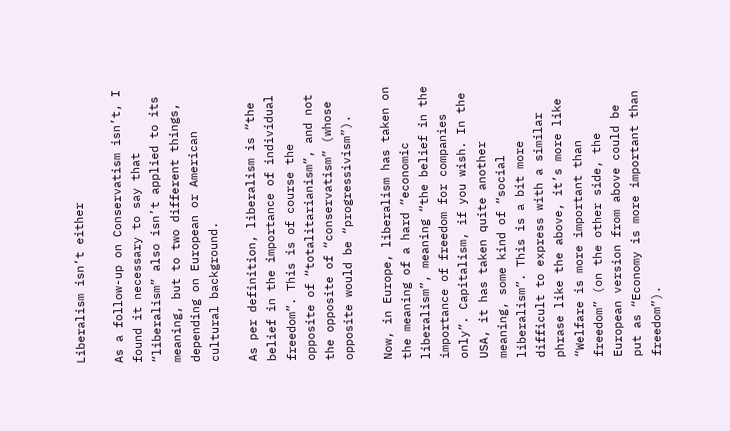Liberalism isn’t either

As a follow-up on Conservatism isn’t, I found it necessary to say that “liberalism” also isn’t applied to its meaning, but to two different things, depending on European or American cultural background.

As per definition, liberalism is “the belief in the importance of individual freedom”. This is of course the opposite of “totalitarianism”, and not the opposite of “conservatism” (whose opposite would be “progressivism”).

Now, in Europe, liberalism has taken on the meaning of a hard “economic liberalism”, meaning “the belief in the importance of freedom for companies only”. Capitalism, if you wish. In the USA, it has taken quite another meaning, some kind of “social liberalism”. This is a bit more difficult to express with a similar phrase like the above, it’s more like “Welfare is more important than freedom” (on the other side, the European version from above could be put as “Economy is more important than freedom”).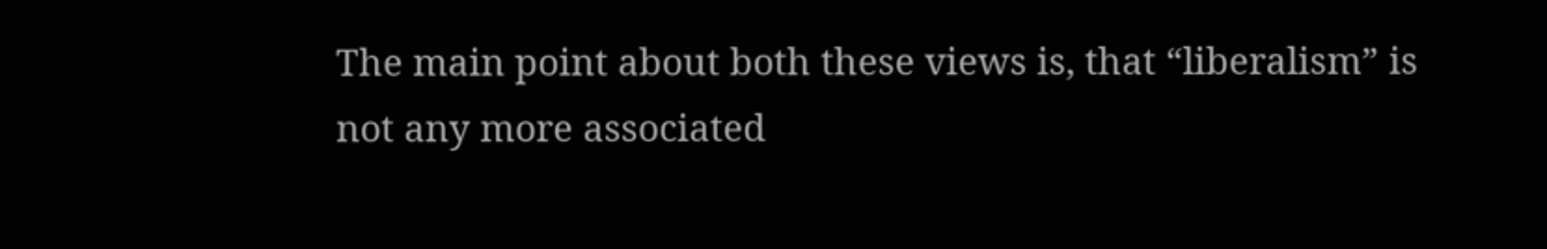The main point about both these views is, that “liberalism” is not any more associated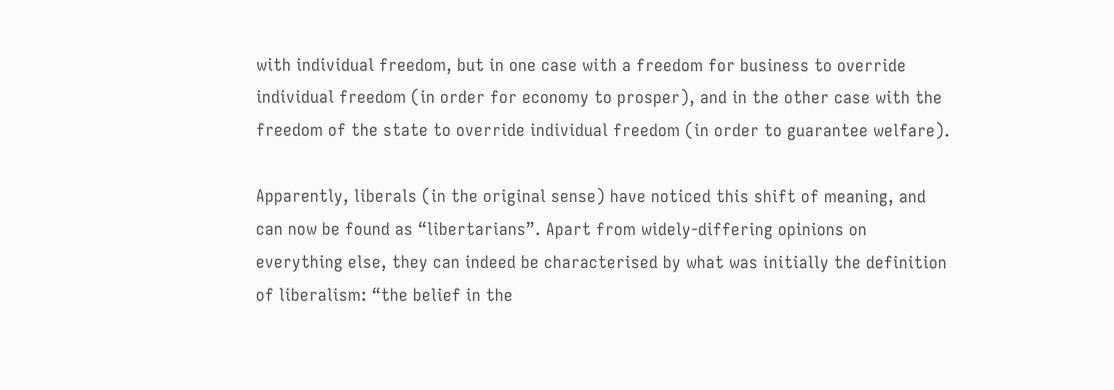with individual freedom, but in one case with a freedom for business to override individual freedom (in order for economy to prosper), and in the other case with the freedom of the state to override individual freedom (in order to guarantee welfare).

Apparently, liberals (in the original sense) have noticed this shift of meaning, and can now be found as “libertarians”. Apart from widely-differing opinions on everything else, they can indeed be characterised by what was initially the definition of liberalism: “the belief in the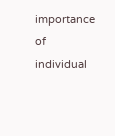importance of individual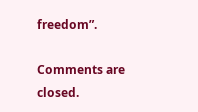freedom”.

Comments are closed.